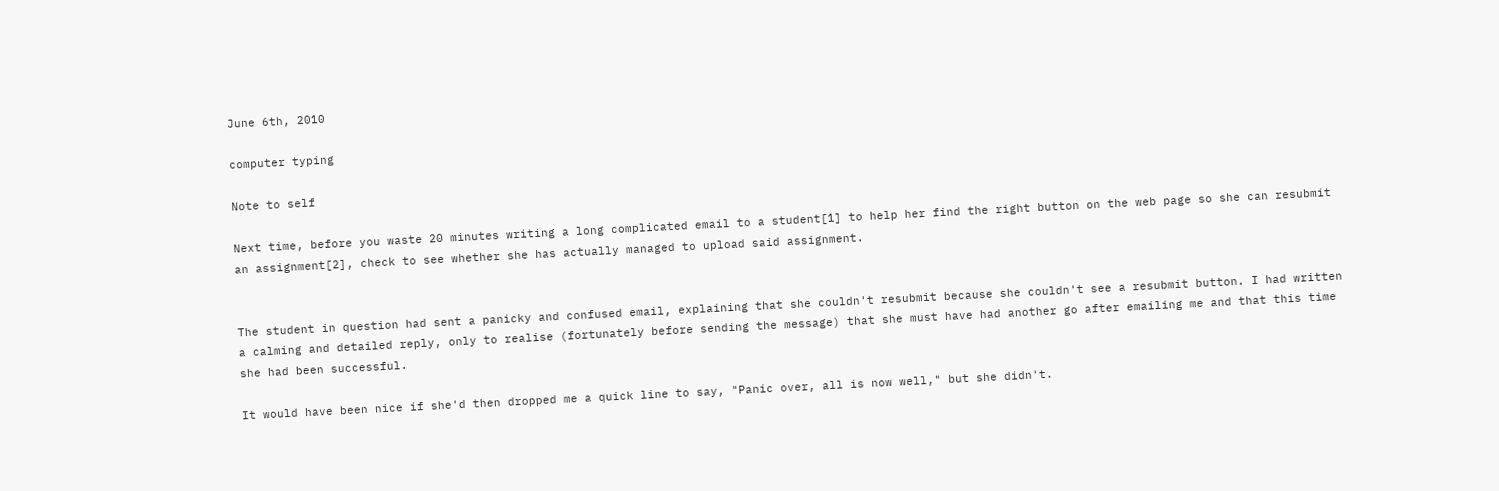June 6th, 2010

computer typing

Note to self

Next time, before you waste 20 minutes writing a long complicated email to a student[1] to help her find the right button on the web page so she can resubmit an assignment[2], check to see whether she has actually managed to upload said assignment.


The student in question had sent a panicky and confused email, explaining that she couldn't resubmit because she couldn't see a resubmit button. I had written a calming and detailed reply, only to realise (fortunately before sending the message) that she must have had another go after emailing me and that this time she had been successful.

It would have been nice if she'd then dropped me a quick line to say, "Panic over, all is now well," but she didn't.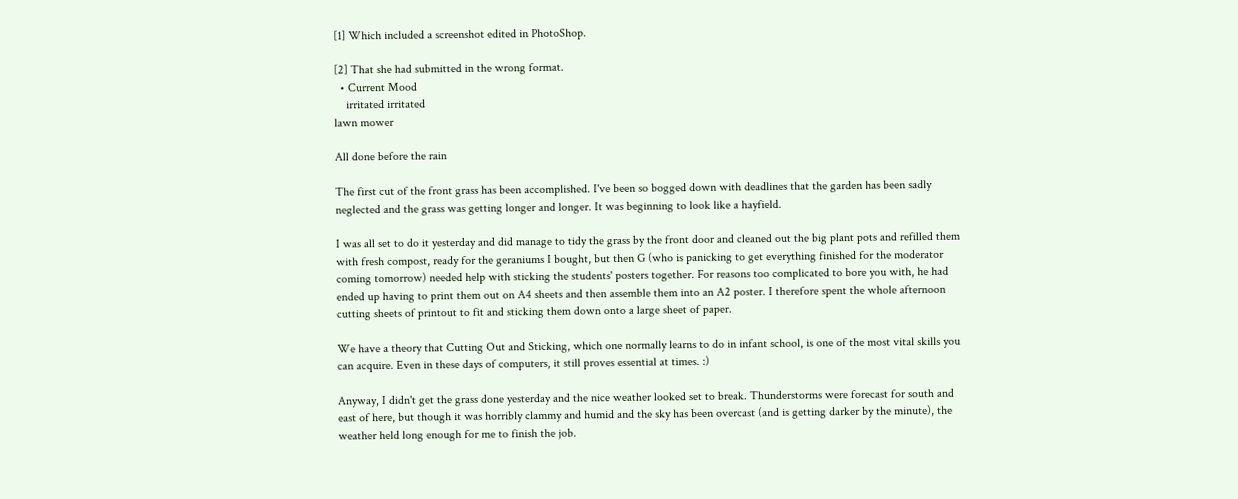[1] Which included a screenshot edited in PhotoShop.

[2] That she had submitted in the wrong format.
  • Current Mood
    irritated irritated
lawn mower

All done before the rain

The first cut of the front grass has been accomplished. I've been so bogged down with deadlines that the garden has been sadly neglected and the grass was getting longer and longer. It was beginning to look like a hayfield.

I was all set to do it yesterday and did manage to tidy the grass by the front door and cleaned out the big plant pots and refilled them with fresh compost, ready for the geraniums I bought, but then G (who is panicking to get everything finished for the moderator coming tomorrow) needed help with sticking the students' posters together. For reasons too complicated to bore you with, he had ended up having to print them out on A4 sheets and then assemble them into an A2 poster. I therefore spent the whole afternoon cutting sheets of printout to fit and sticking them down onto a large sheet of paper.

We have a theory that Cutting Out and Sticking, which one normally learns to do in infant school, is one of the most vital skills you can acquire. Even in these days of computers, it still proves essential at times. :)

Anyway, I didn't get the grass done yesterday and the nice weather looked set to break. Thunderstorms were forecast for south and east of here, but though it was horribly clammy and humid and the sky has been overcast (and is getting darker by the minute), the weather held long enough for me to finish the job.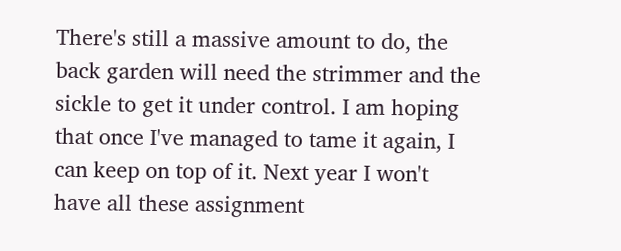There's still a massive amount to do, the back garden will need the strimmer and the sickle to get it under control. I am hoping that once I've managed to tame it again, I can keep on top of it. Next year I won't have all these assignment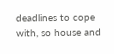deadlines to cope with, so house and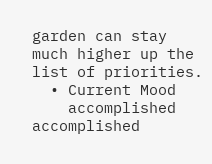garden can stay much higher up the list of priorities.
  • Current Mood
    accomplished accomplished